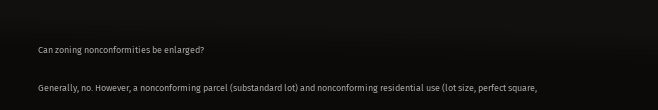Can zoning nonconformities be enlarged?

Generally, no. However, a nonconforming parcel (substandard lot) and nonconforming residential use (lot size, perfect square,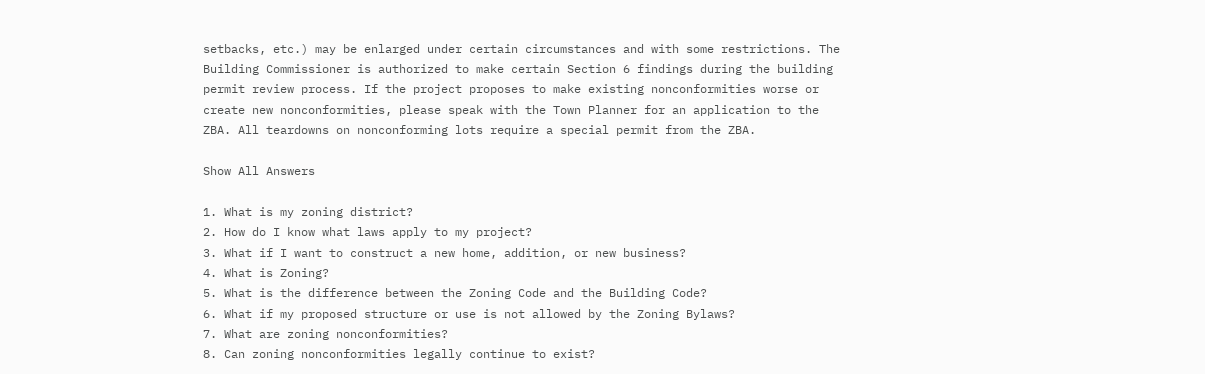setbacks, etc.) may be enlarged under certain circumstances and with some restrictions. The Building Commissioner is authorized to make certain Section 6 findings during the building permit review process. If the project proposes to make existing nonconformities worse or create new nonconformities, please speak with the Town Planner for an application to the ZBA. All teardowns on nonconforming lots require a special permit from the ZBA.

Show All Answers

1. What is my zoning district?
2. How do I know what laws apply to my project?
3. What if I want to construct a new home, addition, or new business?
4. What is Zoning?
5. What is the difference between the Zoning Code and the Building Code?
6. What if my proposed structure or use is not allowed by the Zoning Bylaws?
7. What are zoning nonconformities?
8. Can zoning nonconformities legally continue to exist?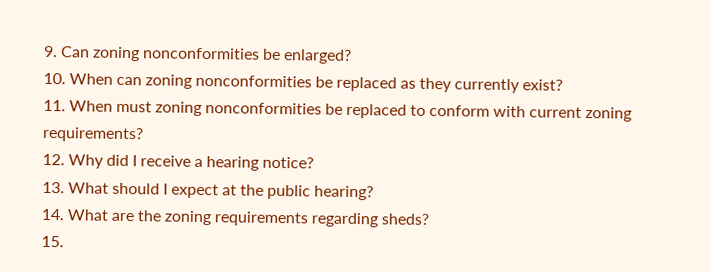9. Can zoning nonconformities be enlarged?
10. When can zoning nonconformities be replaced as they currently exist?
11. When must zoning nonconformities be replaced to conform with current zoning requirements?
12. Why did I receive a hearing notice?
13. What should I expect at the public hearing?
14. What are the zoning requirements regarding sheds?
15.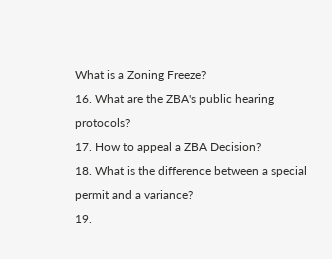What is a Zoning Freeze?
16. What are the ZBA's public hearing protocols?
17. How to appeal a ZBA Decision?
18. What is the difference between a special permit and a variance?
19.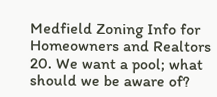Medfield Zoning Info for Homeowners and Realtors
20. We want a pool; what should we be aware of?